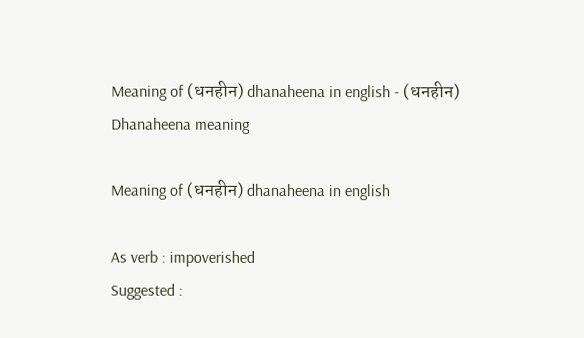Meaning of (धनहीन) dhanaheena in english - (धनहीन) Dhanaheena meaning

Meaning of (धनहीन) dhanaheena in english

As verb : impoverished
Suggested :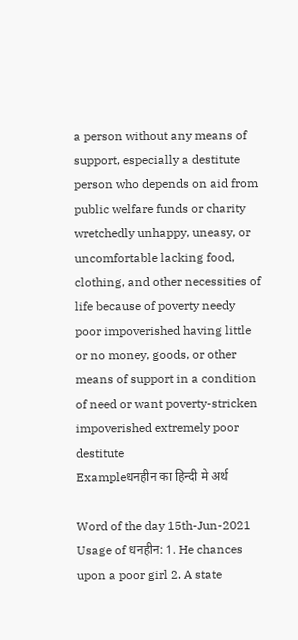a person without any means of support, especially a destitute person who depends on aid from public welfare funds or charity wretchedly unhappy, uneasy, or uncomfortable lacking food, clothing, and other necessities of life because of poverty needy poor impoverished having little or no money, goods, or other means of support in a condition of need or want poverty-stricken impoverished extremely poor destitute
Exampleधनहीन का हिन्दी मे अर्थ

Word of the day 15th-Jun-2021
Usage of धनहीन: 1. He chances upon a poor girl 2. A state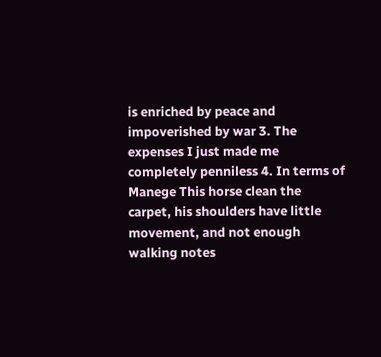is enriched by peace and impoverished by war 3. The expenses I just made me completely penniless 4. In terms of Manege This horse clean the carpet, his shoulders have little movement, and not enough walking notes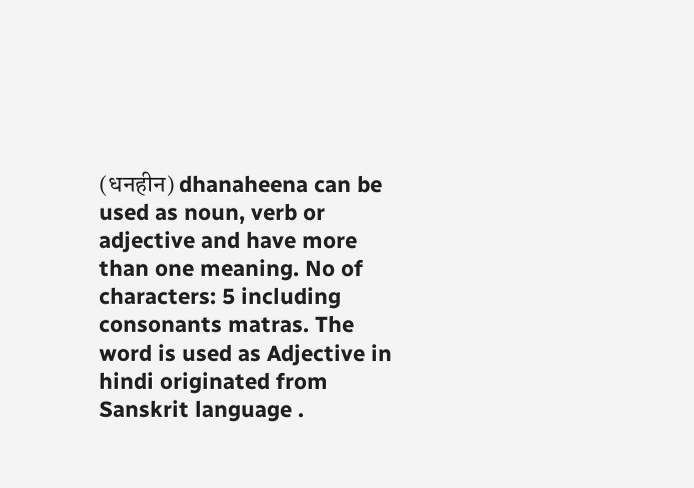(धनहीन) dhanaheena can be used as noun, verb or adjective and have more than one meaning. No of characters: 5 including consonants matras. The word is used as Adjective in hindi originated from Sanskrit language .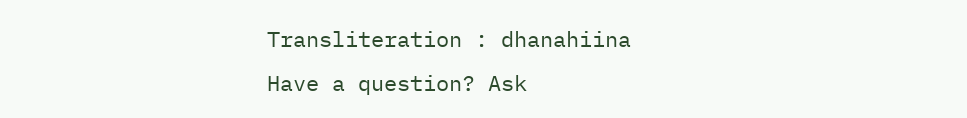Transliteration : dhanahiina
Have a question? Ask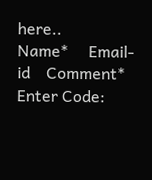here..
Name*     Email-id    Comment* Enter Code: